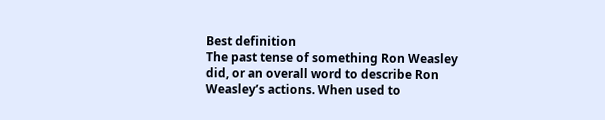Best definition
The past tense of something Ron Weasley did, or an overall word to describe Ron Weasley’s actions. When used to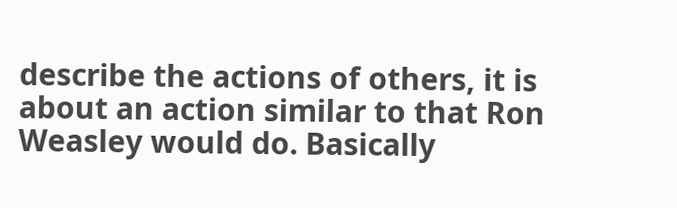describe the actions of others, it is about an action similar to that Ron Weasley would do. Basically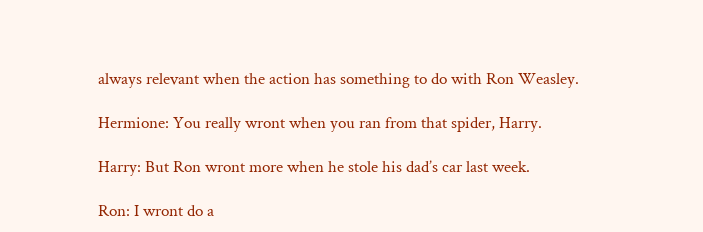always relevant when the action has something to do with Ron Weasley.

Hermione: You really wront when you ran from that spider, Harry.

Harry: But Ron wront more when he stole his dad’s car last week.

Ron: I wront do a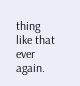thing like that ever again.